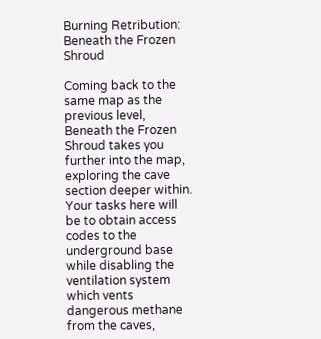Burning Retribution: Beneath the Frozen Shroud

Coming back to the same map as the previous level, Beneath the Frozen Shroud takes you further into the map, exploring the cave section deeper within. Your tasks here will be to obtain access codes to the underground base while disabling the ventilation system which vents dangerous methane from the caves,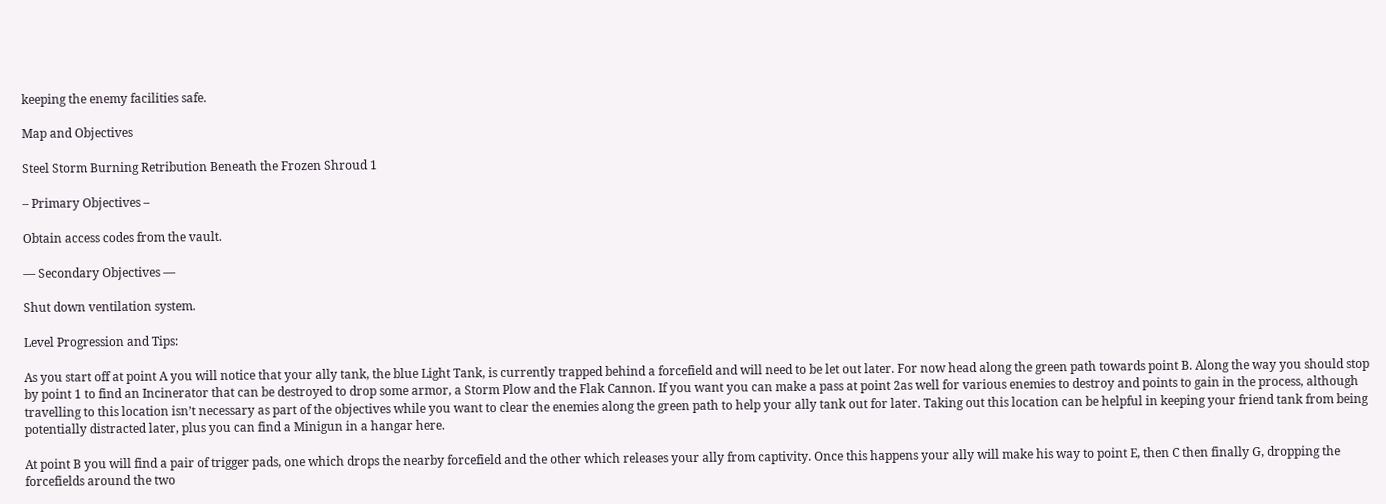keeping the enemy facilities safe.

Map and Objectives

Steel Storm Burning Retribution Beneath the Frozen Shroud 1

– Primary Objectives –

Obtain access codes from the vault.

— Secondary Objectives —

Shut down ventilation system.

Level Progression and Tips:

As you start off at point A you will notice that your ally tank, the blue Light Tank, is currently trapped behind a forcefield and will need to be let out later. For now head along the green path towards point B. Along the way you should stop by point 1 to find an Incinerator that can be destroyed to drop some armor, a Storm Plow and the Flak Cannon. If you want you can make a pass at point 2as well for various enemies to destroy and points to gain in the process, although travelling to this location isn’t necessary as part of the objectives while you want to clear the enemies along the green path to help your ally tank out for later. Taking out this location can be helpful in keeping your friend tank from being potentially distracted later, plus you can find a Minigun in a hangar here.

At point B you will find a pair of trigger pads, one which drops the nearby forcefield and the other which releases your ally from captivity. Once this happens your ally will make his way to point E, then C then finally G, dropping the forcefields around the two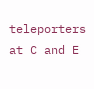teleporters at C and E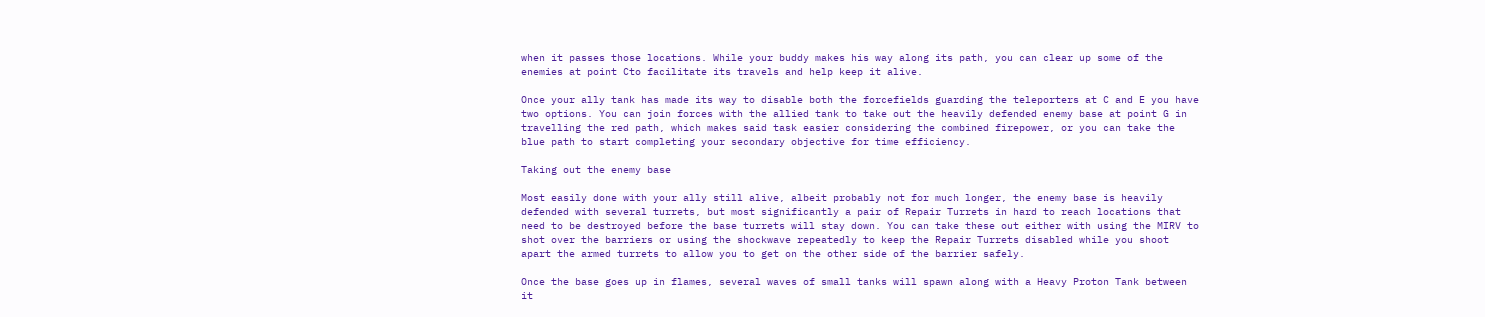when it passes those locations. While your buddy makes his way along its path, you can clear up some of the enemies at point Cto facilitate its travels and help keep it alive.

Once your ally tank has made its way to disable both the forcefields guarding the teleporters at C and E you have two options. You can join forces with the allied tank to take out the heavily defended enemy base at point G in travelling the red path, which makes said task easier considering the combined firepower, or you can take the blue path to start completing your secondary objective for time efficiency.

Taking out the enemy base

Most easily done with your ally still alive, albeit probably not for much longer, the enemy base is heavily defended with several turrets, but most significantly a pair of Repair Turrets in hard to reach locations that need to be destroyed before the base turrets will stay down. You can take these out either with using the MIRV to shot over the barriers or using the shockwave repeatedly to keep the Repair Turrets disabled while you shoot apart the armed turrets to allow you to get on the other side of the barrier safely.

Once the base goes up in flames, several waves of small tanks will spawn along with a Heavy Proton Tank between it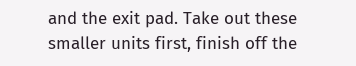and the exit pad. Take out these smaller units first, finish off the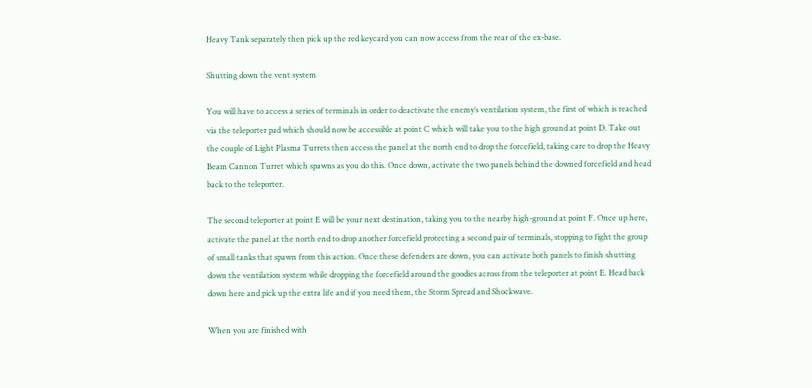Heavy Tank separately then pick up the red keycard you can now access from the rear of the ex-base.

Shutting down the vent system

You will have to access a series of terminals in order to deactivate the enemy’s ventilation system, the first of which is reached via the teleporter pad which should now be accessible at point C which will take you to the high ground at point D. Take out the couple of Light Plasma Turrets then access the panel at the north end to drop the forcefield, taking care to drop the Heavy Beam Cannon Turret which spawns as you do this. Once down, activate the two panels behind the downed forcefield and head back to the teleporter.

The second teleporter at point E will be your next destination, taking you to the nearby high-ground at point F. Once up here, activate the panel at the north end to drop another forcefield protecting a second pair of terminals, stopping to fight the group of small tanks that spawn from this action. Once these defenders are down, you can activate both panels to finish shutting down the ventilation system while dropping the forcefield around the goodies across from the teleporter at point E. Head back down here and pick up the extra life and if you need them, the Storm Spread and Shockwave.

When you are finished with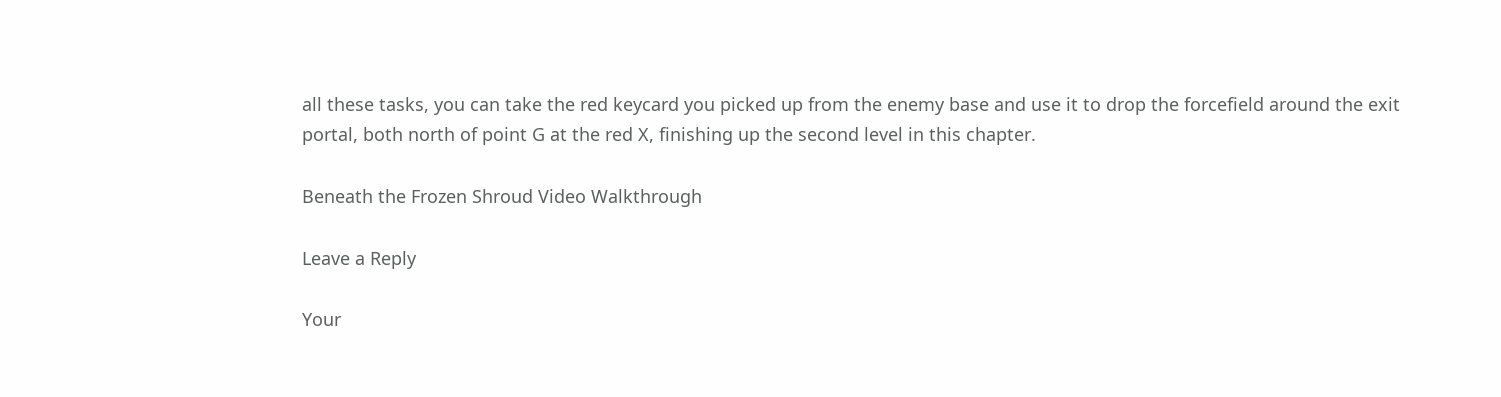all these tasks, you can take the red keycard you picked up from the enemy base and use it to drop the forcefield around the exit portal, both north of point G at the red X, finishing up the second level in this chapter.

Beneath the Frozen Shroud Video Walkthrough

Leave a Reply

Your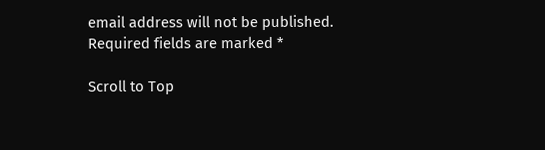email address will not be published. Required fields are marked *

Scroll to Top